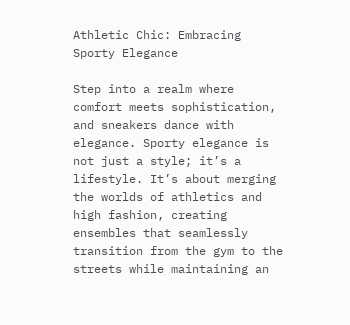Athletic Chic: Embracing Sporty Elegance

Step into a realm where comfort meets sophistication, and sneakers dance with elegance. Sporty elegance is not just a style; it’s a lifestyle. It’s about merging the worlds of athletics and high fashion, creating ensembles that seamlessly transition from the gym to the streets while maintaining an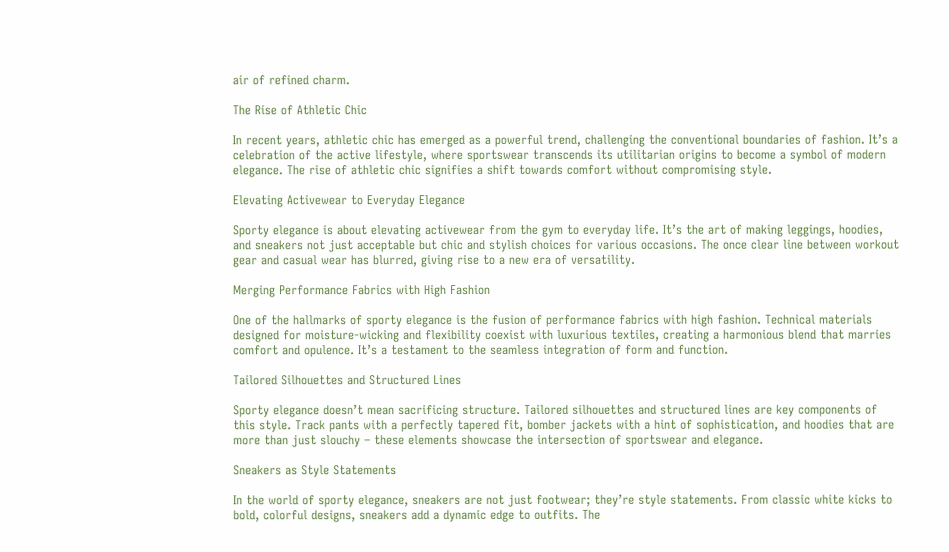air of refined charm.

The Rise of Athletic Chic

In recent years, athletic chic has emerged as a powerful trend, challenging the conventional boundaries of fashion. It’s a celebration of the active lifestyle, where sportswear transcends its utilitarian origins to become a symbol of modern elegance. The rise of athletic chic signifies a shift towards comfort without compromising style.

Elevating Activewear to Everyday Elegance

Sporty elegance is about elevating activewear from the gym to everyday life. It’s the art of making leggings, hoodies, and sneakers not just acceptable but chic and stylish choices for various occasions. The once clear line between workout gear and casual wear has blurred, giving rise to a new era of versatility.

Merging Performance Fabrics with High Fashion

One of the hallmarks of sporty elegance is the fusion of performance fabrics with high fashion. Technical materials designed for moisture-wicking and flexibility coexist with luxurious textiles, creating a harmonious blend that marries comfort and opulence. It’s a testament to the seamless integration of form and function.

Tailored Silhouettes and Structured Lines

Sporty elegance doesn’t mean sacrificing structure. Tailored silhouettes and structured lines are key components of this style. Track pants with a perfectly tapered fit, bomber jackets with a hint of sophistication, and hoodies that are more than just slouchy – these elements showcase the intersection of sportswear and elegance.

Sneakers as Style Statements

In the world of sporty elegance, sneakers are not just footwear; they’re style statements. From classic white kicks to bold, colorful designs, sneakers add a dynamic edge to outfits. The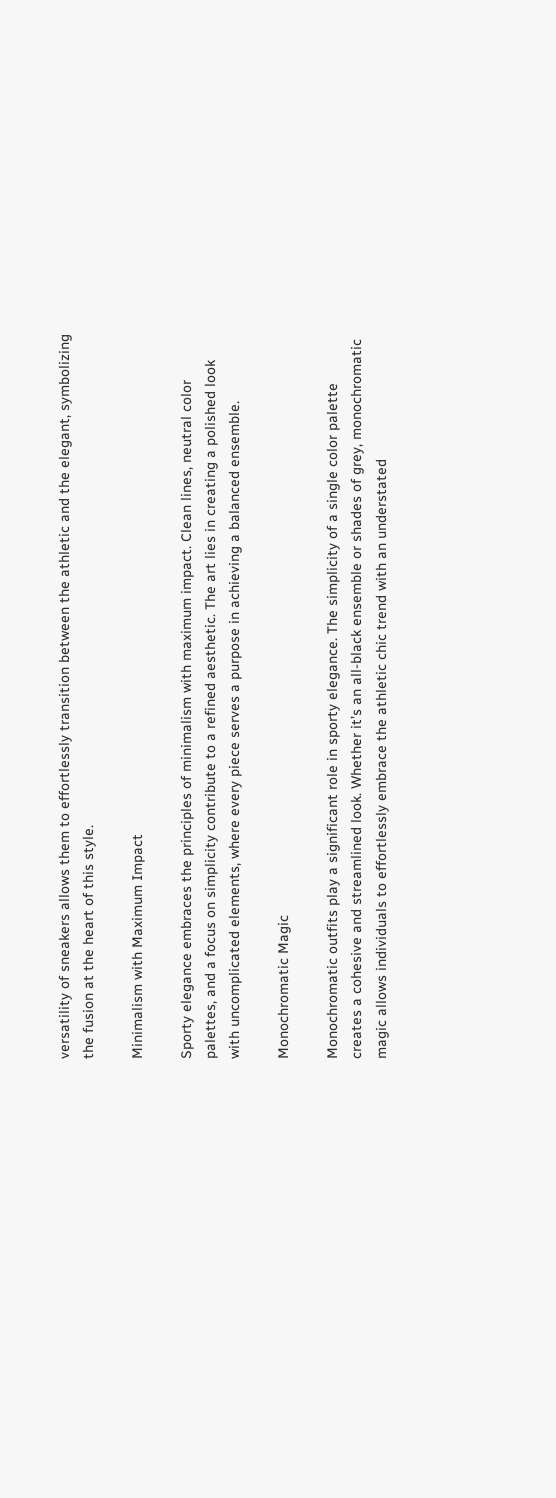versatility of sneakers allows them to effortlessly transition between the athletic and the elegant, symbolizing the fusion at the heart of this style.

Minimalism with Maximum Impact

Sporty elegance embraces the principles of minimalism with maximum impact. Clean lines, neutral color palettes, and a focus on simplicity contribute to a refined aesthetic. The art lies in creating a polished look with uncomplicated elements, where every piece serves a purpose in achieving a balanced ensemble.

Monochromatic Magic

Monochromatic outfits play a significant role in sporty elegance. The simplicity of a single color palette creates a cohesive and streamlined look. Whether it’s an all-black ensemble or shades of grey, monochromatic magic allows individuals to effortlessly embrace the athletic chic trend with an understated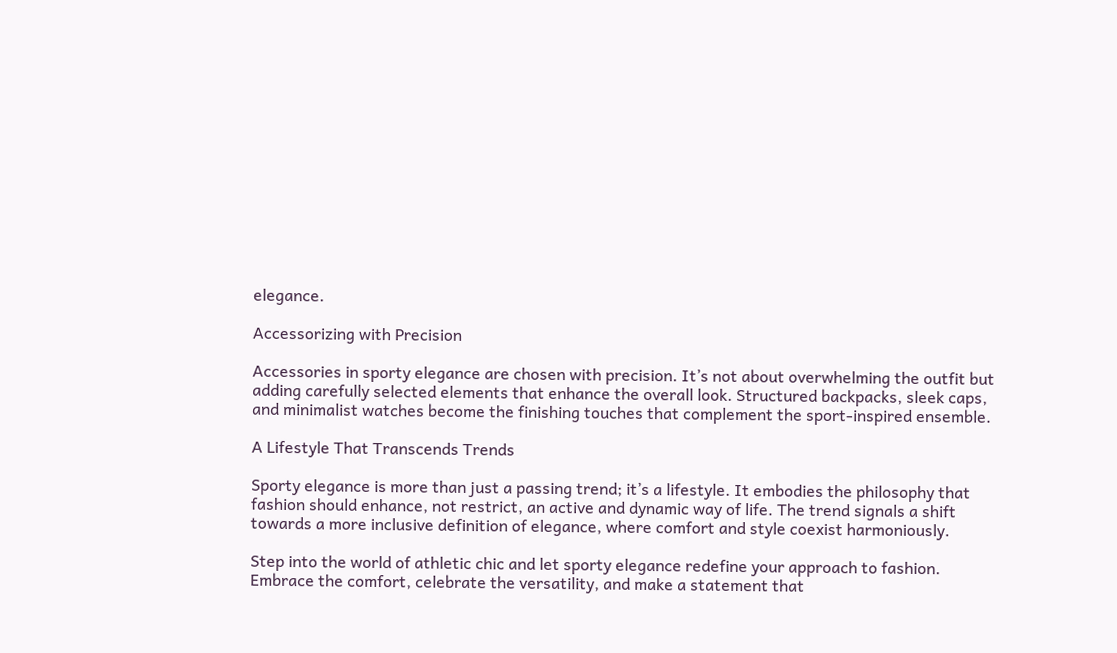elegance.

Accessorizing with Precision

Accessories in sporty elegance are chosen with precision. It’s not about overwhelming the outfit but adding carefully selected elements that enhance the overall look. Structured backpacks, sleek caps, and minimalist watches become the finishing touches that complement the sport-inspired ensemble.

A Lifestyle That Transcends Trends

Sporty elegance is more than just a passing trend; it’s a lifestyle. It embodies the philosophy that fashion should enhance, not restrict, an active and dynamic way of life. The trend signals a shift towards a more inclusive definition of elegance, where comfort and style coexist harmoniously.

Step into the world of athletic chic and let sporty elegance redefine your approach to fashion. Embrace the comfort, celebrate the versatility, and make a statement that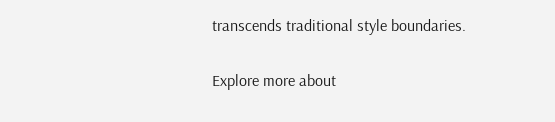transcends traditional style boundaries.

Explore more about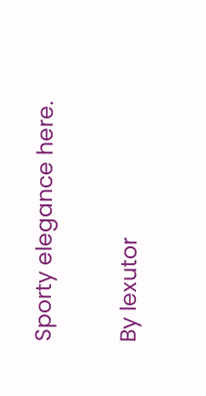Sporty elegance here.

By lexutor